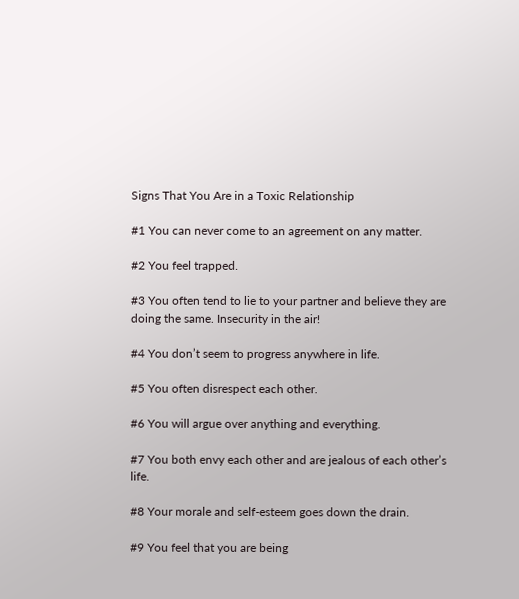Signs That You Are in a Toxic Relationship

#1 You can never come to an agreement on any matter.

#2 You feel trapped.

#3 You often tend to lie to your partner and believe they are doing the same. Insecurity in the air!

#4 You don’t seem to progress anywhere in life.

#5 You often disrespect each other.

#6 You will argue over anything and everything.

#7 You both envy each other and are jealous of each other’s life.

#8 Your morale and self-esteem goes down the drain.

#9 You feel that you are being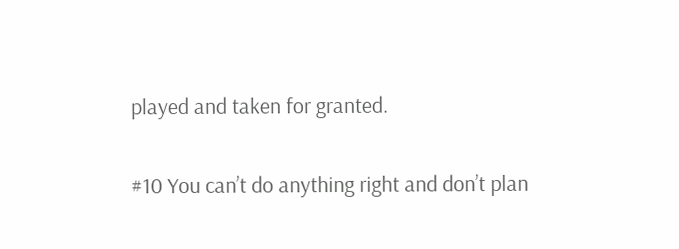played and taken for granted.

#10 You can’t do anything right and don’t plan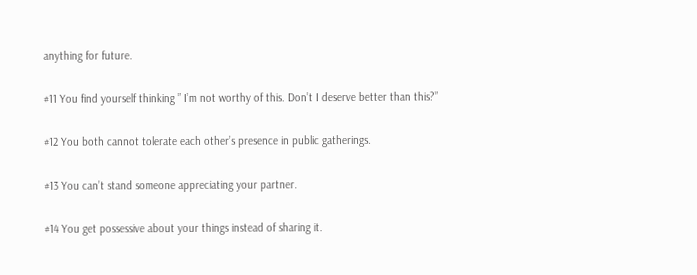anything for future.

#11 You find yourself thinking ” I’m not worthy of this. Don’t I deserve better than this?”

#12 You both cannot tolerate each other’s presence in public gatherings.

#13 You can’t stand someone appreciating your partner.

#14 You get possessive about your things instead of sharing it.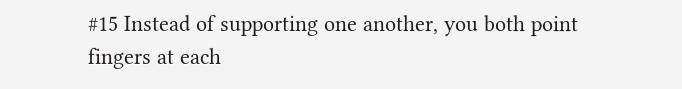#15 Instead of supporting one another, you both point fingers at each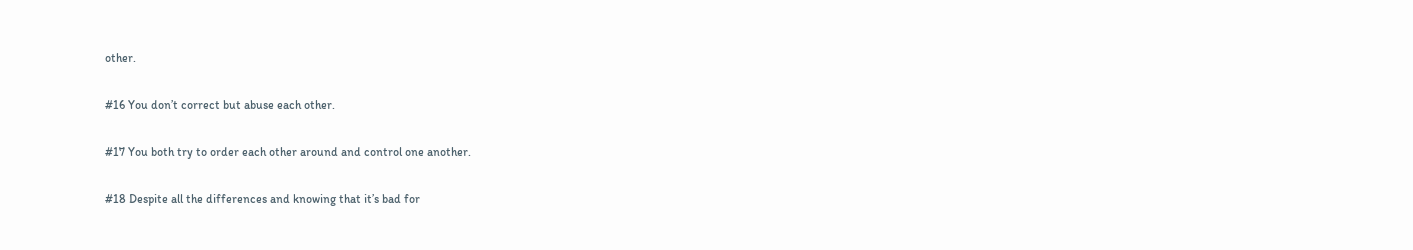other.

#16 You don’t correct but abuse each other.

#17 You both try to order each other around and control one another.

#18 Despite all the differences and knowing that it’s bad for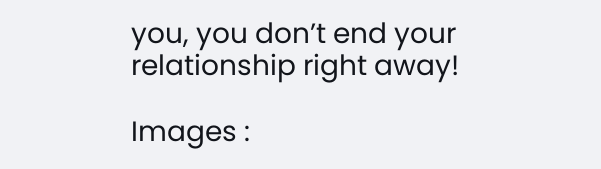you, you don’t end your relationship right away!

Images :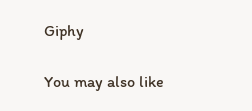Giphy

You may also like